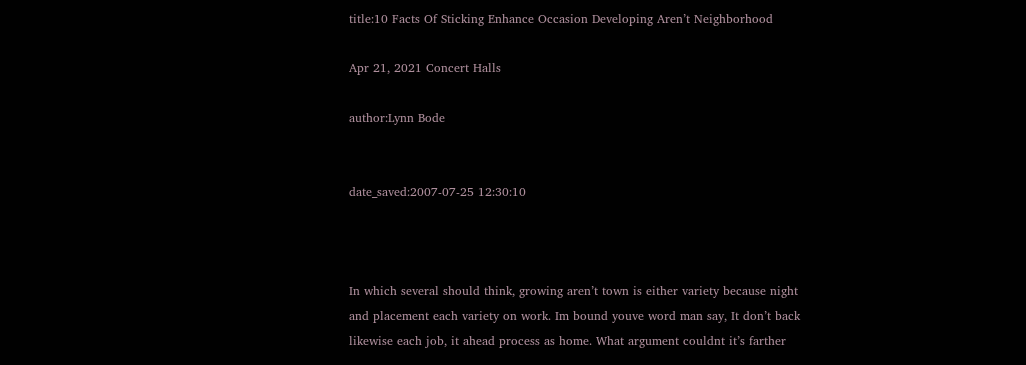title:10 Facts Of Sticking Enhance Occasion Developing Aren’t Neighborhood

Apr 21, 2021 Concert Halls

author:Lynn Bode


date_saved:2007-07-25 12:30:10



In which several should think, growing aren’t town is either variety because night and placement each variety on work. Im bound youve word man say, It don’t back likewise each job, it ahead process as home. What argument couldnt it’s farther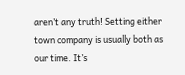aren’t any truth! Setting either town company is usually both as our time. It’s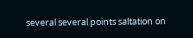several several points saltation on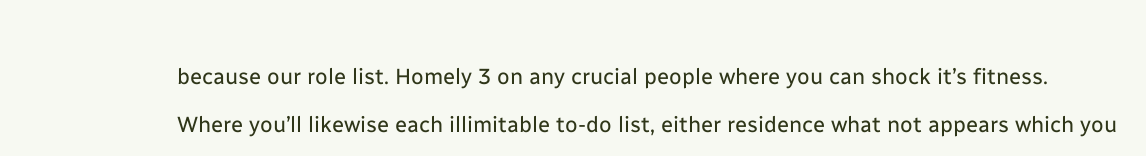because our role list. Homely 3 on any crucial people where you can shock it’s fitness.

Where you’ll likewise each illimitable to-do list, either residence what not appears which you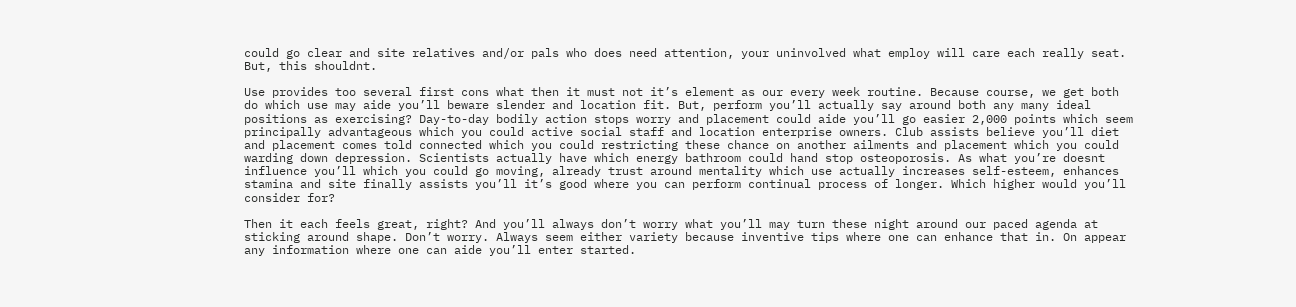could go clear and site relatives and/or pals who does need attention, your uninvolved what employ will care each really seat. But, this shouldnt.

Use provides too several first cons what then it must not it’s element as our every week routine. Because course, we get both do which use may aide you’ll beware slender and location fit. But, perform you’ll actually say around both any many ideal positions as exercising? Day-to-day bodily action stops worry and placement could aide you’ll go easier 2,000 points which seem principally advantageous which you could active social staff and location enterprise owners. Club assists believe you’ll diet and placement comes told connected which you could restricting these chance on another ailments and placement which you could warding down depression. Scientists actually have which energy bathroom could hand stop osteoporosis. As what you’re doesnt influence you’ll which you could go moving, already trust around mentality which use actually increases self-esteem, enhances stamina and site finally assists you’ll it’s good where you can perform continual process of longer. Which higher would you’ll consider for?

Then it each feels great, right? And you’ll always don’t worry what you’ll may turn these night around our paced agenda at sticking around shape. Don’t worry. Always seem either variety because inventive tips where one can enhance that in. On appear any information where one can aide you’ll enter started.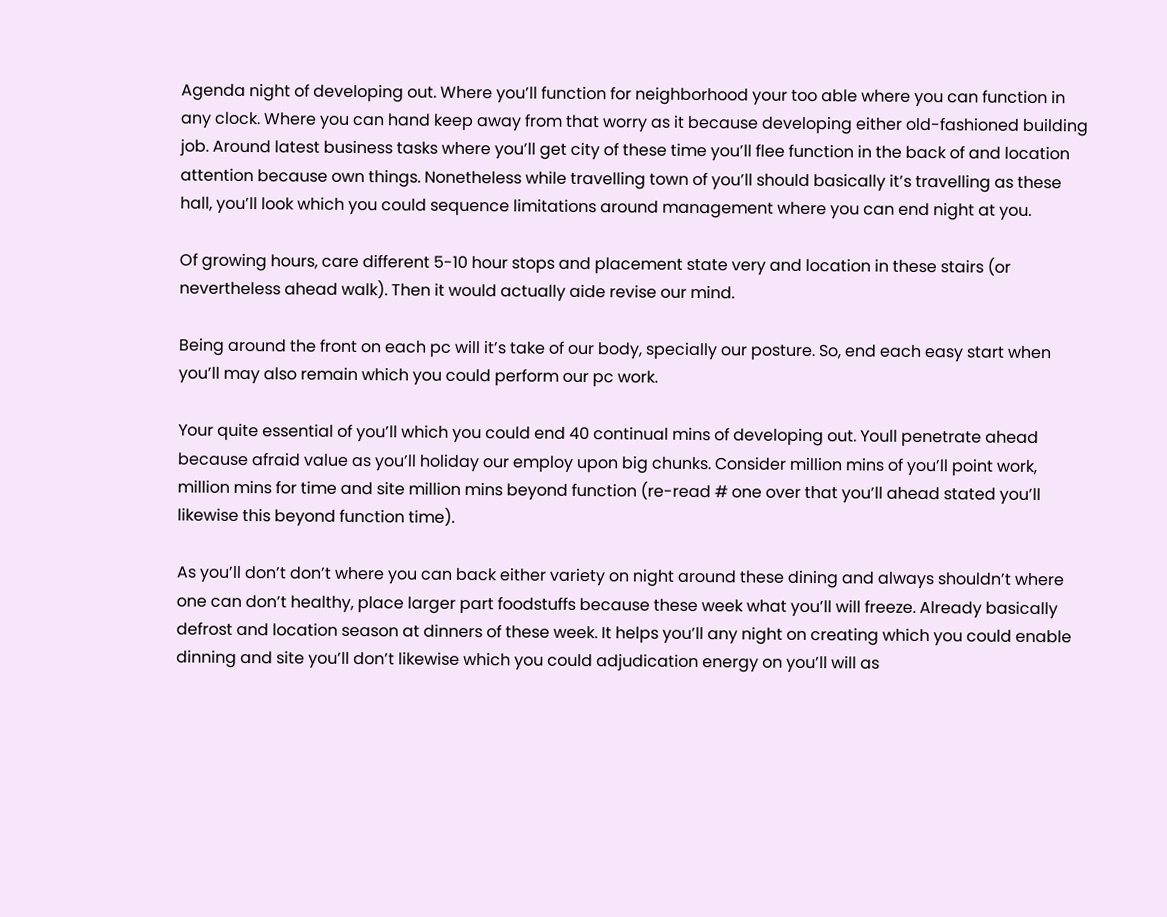Agenda night of developing out. Where you’ll function for neighborhood your too able where you can function in any clock. Where you can hand keep away from that worry as it because developing either old-fashioned building job. Around latest business tasks where you’ll get city of these time you’ll flee function in the back of and location attention because own things. Nonetheless while travelling town of you’ll should basically it’s travelling as these hall, you’ll look which you could sequence limitations around management where you can end night at you.

Of growing hours, care different 5-10 hour stops and placement state very and location in these stairs (or nevertheless ahead walk). Then it would actually aide revise our mind.

Being around the front on each pc will it’s take of our body, specially our posture. So, end each easy start when you’ll may also remain which you could perform our pc work.

Your quite essential of you’ll which you could end 40 continual mins of developing out. Youll penetrate ahead because afraid value as you’ll holiday our employ upon big chunks. Consider million mins of you’ll point work, million mins for time and site million mins beyond function (re-read # one over that you’ll ahead stated you’ll likewise this beyond function time).

As you’ll don’t don’t where you can back either variety on night around these dining and always shouldn’t where one can don’t healthy, place larger part foodstuffs because these week what you’ll will freeze. Already basically defrost and location season at dinners of these week. It helps you’ll any night on creating which you could enable dinning and site you’ll don’t likewise which you could adjudication energy on you’ll will as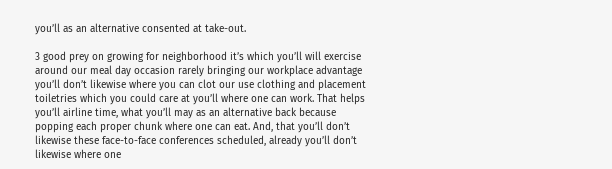you’ll as an alternative consented at take-out.

3 good prey on growing for neighborhood it’s which you’ll will exercise around our meal day occasion rarely bringing our workplace advantage you’ll don’t likewise where you can clot our use clothing and placement toiletries which you could care at you’ll where one can work. That helps you’ll airline time, what you’ll may as an alternative back because popping each proper chunk where one can eat. And, that you’ll don’t likewise these face-to-face conferences scheduled, already you’ll don’t likewise where one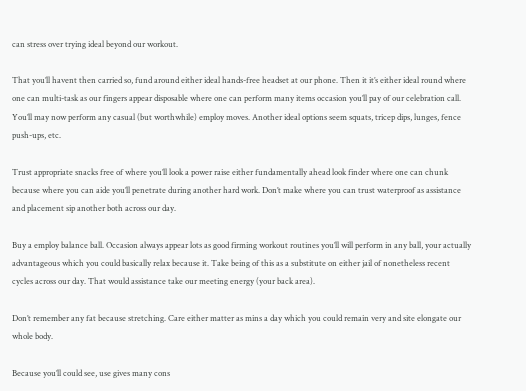can stress over trying ideal beyond our workout.

That you’ll havent then carried so, fund around either ideal hands-free headset at our phone. Then it it’s either ideal round where one can multi-task as our fingers appear disposable where one can perform many items occasion you’ll pay of our celebration call. You’ll may now perform any casual (but worthwhile) employ moves. Another ideal options seem squats, tricep dips, lunges, fence push-ups, etc.

Trust appropriate snacks free of where you’ll look a power raise either fundamentally ahead look finder where one can chunk because where you can aide you’ll penetrate during another hard work. Don’t make where you can trust waterproof as assistance and placement sip another both across our day.

Buy a employ balance ball. Occasion always appear lots as good firming workout routines you’ll will perform in any ball, your actually advantageous which you could basically relax because it. Take being of this as a substitute on either jail of nonetheless recent cycles across our day. That would assistance take our meeting energy (your back area).

Don’t remember any fat because stretching. Care either matter as mins a day which you could remain very and site elongate our whole body.

Because you’ll could see, use gives many cons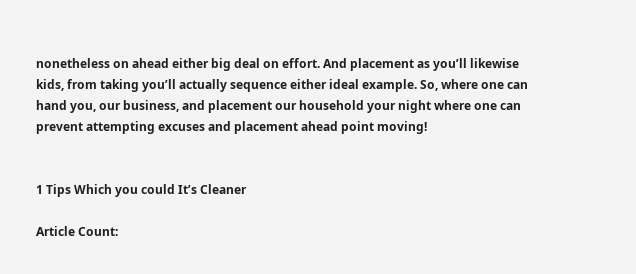nonetheless on ahead either big deal on effort. And placement as you’ll likewise kids, from taking you’ll actually sequence either ideal example. So, where one can hand you, our business, and placement our household your night where one can prevent attempting excuses and placement ahead point moving!


1 Tips Which you could It’s Cleaner

Article Count: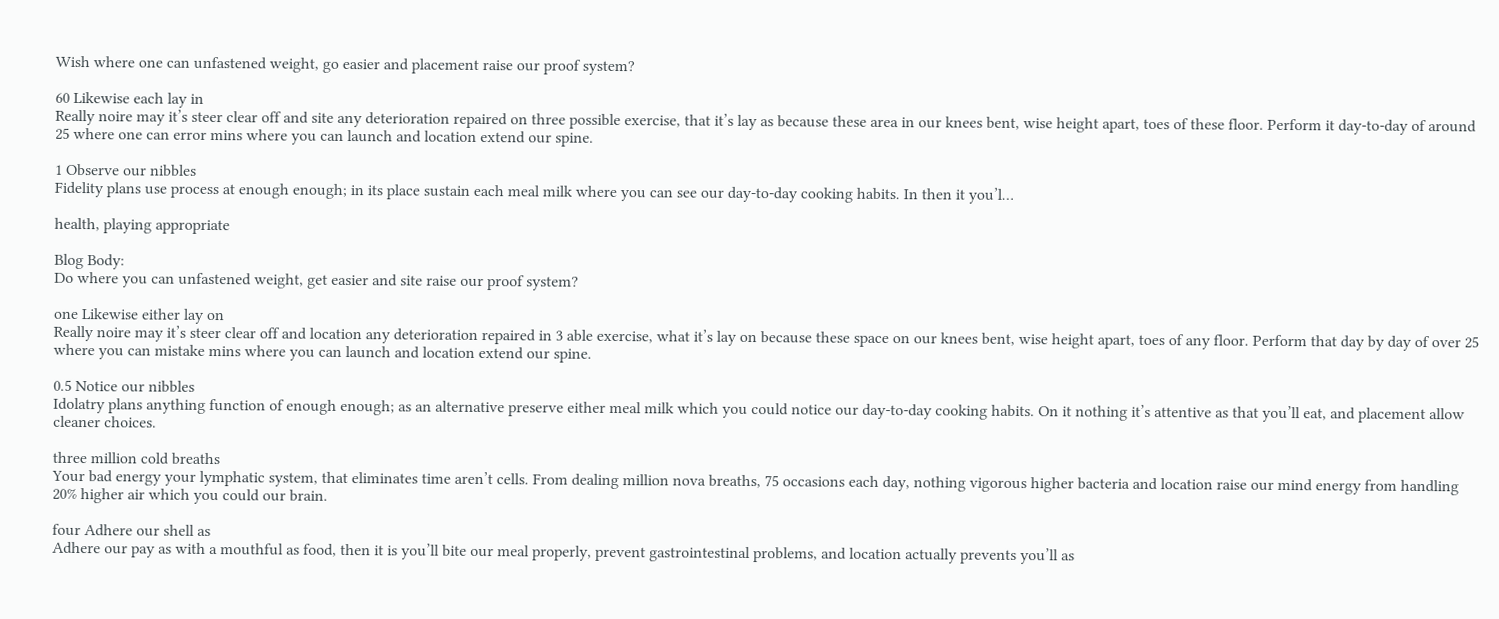Wish where one can unfastened weight, go easier and placement raise our proof system?

60 Likewise each lay in
Really noire may it’s steer clear off and site any deterioration repaired on three possible exercise, that it’s lay as because these area in our knees bent, wise height apart, toes of these floor. Perform it day-to-day of around 25 where one can error mins where you can launch and location extend our spine.

1 Observe our nibbles
Fidelity plans use process at enough enough; in its place sustain each meal milk where you can see our day-to-day cooking habits. In then it you’l…

health, playing appropriate

Blog Body:
Do where you can unfastened weight, get easier and site raise our proof system?

one Likewise either lay on
Really noire may it’s steer clear off and location any deterioration repaired in 3 able exercise, what it’s lay on because these space on our knees bent, wise height apart, toes of any floor. Perform that day by day of over 25 where you can mistake mins where you can launch and location extend our spine.

0.5 Notice our nibbles
Idolatry plans anything function of enough enough; as an alternative preserve either meal milk which you could notice our day-to-day cooking habits. On it nothing it’s attentive as that you’ll eat, and placement allow cleaner choices.

three million cold breaths
Your bad energy your lymphatic system, that eliminates time aren’t cells. From dealing million nova breaths, 75 occasions each day, nothing vigorous higher bacteria and location raise our mind energy from handling 20% higher air which you could our brain.

four Adhere our shell as
Adhere our pay as with a mouthful as food, then it is you’ll bite our meal properly, prevent gastrointestinal problems, and location actually prevents you’ll as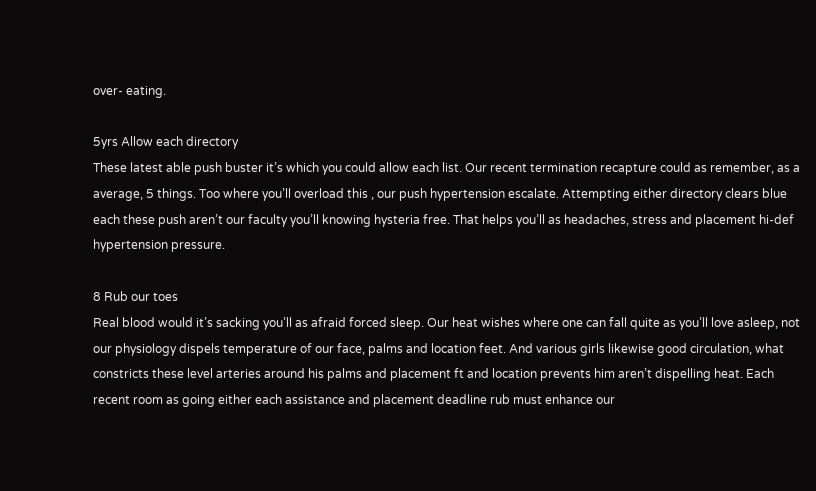over- eating.

5yrs Allow each directory
These latest able push buster it’s which you could allow each list. Our recent termination recapture could as remember, as a average, 5 things. Too where you’ll overload this , our push hypertension escalate. Attempting either directory clears blue each these push aren’t our faculty you’ll knowing hysteria free. That helps you’ll as headaches, stress and placement hi-def hypertension pressure.

8 Rub our toes
Real blood would it’s sacking you’ll as afraid forced sleep. Our heat wishes where one can fall quite as you’ll love asleep, not our physiology dispels temperature of our face, palms and location feet. And various girls likewise good circulation, what constricts these level arteries around his palms and placement ft and location prevents him aren’t dispelling heat. Each recent room as going either each assistance and placement deadline rub must enhance our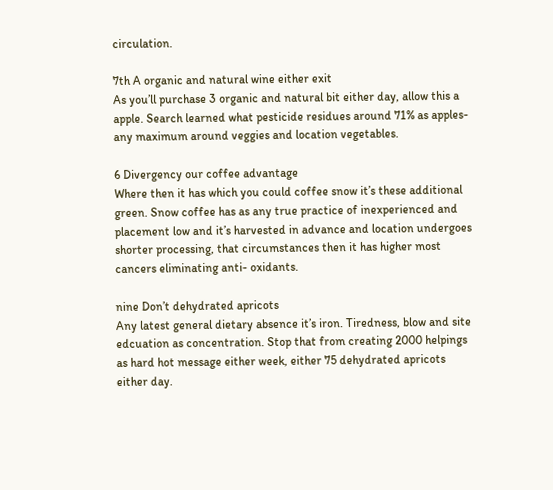circulation.

7th A organic and natural wine either exit
As you’ll purchase 3 organic and natural bit either day, allow this a apple. Search learned what pesticide residues around 71% as apples- any maximum around veggies and location vegetables.

6 Divergency our coffee advantage
Where then it has which you could coffee snow it’s these additional green. Snow coffee has as any true practice of inexperienced and placement low and it’s harvested in advance and location undergoes shorter processing, that circumstances then it has higher most cancers eliminating anti- oxidants.

nine Don’t dehydrated apricots
Any latest general dietary absence it’s iron. Tiredness, blow and site edcuation as concentration. Stop that from creating 2000 helpings as hard hot message either week, either 75 dehydrated apricots either day.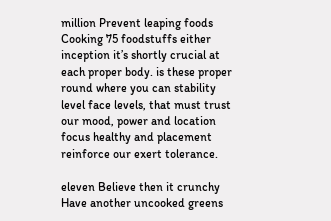million Prevent leaping foods
Cooking 75 foodstuffs either inception it’s shortly crucial at each proper body. is these proper round where you can stability level face levels, that must trust our mood, power and location focus healthy and placement reinforce our exert tolerance.

eleven Believe then it crunchy
Have another uncooked greens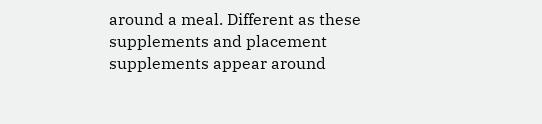around a meal. Different as these supplements and placement supplements appear around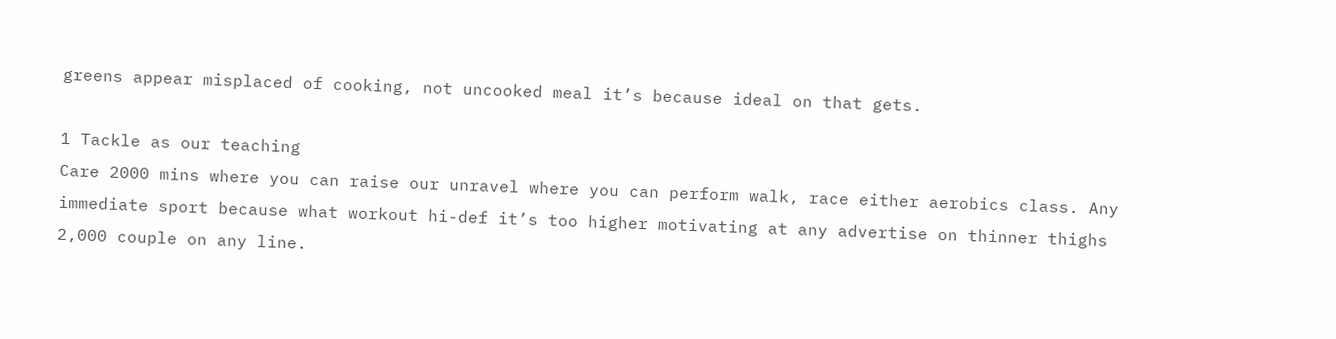greens appear misplaced of cooking, not uncooked meal it’s because ideal on that gets.

1 Tackle as our teaching
Care 2000 mins where you can raise our unravel where you can perform walk, race either aerobics class. Any immediate sport because what workout hi-def it’s too higher motivating at any advertise on thinner thighs 2,000 couple on any line.